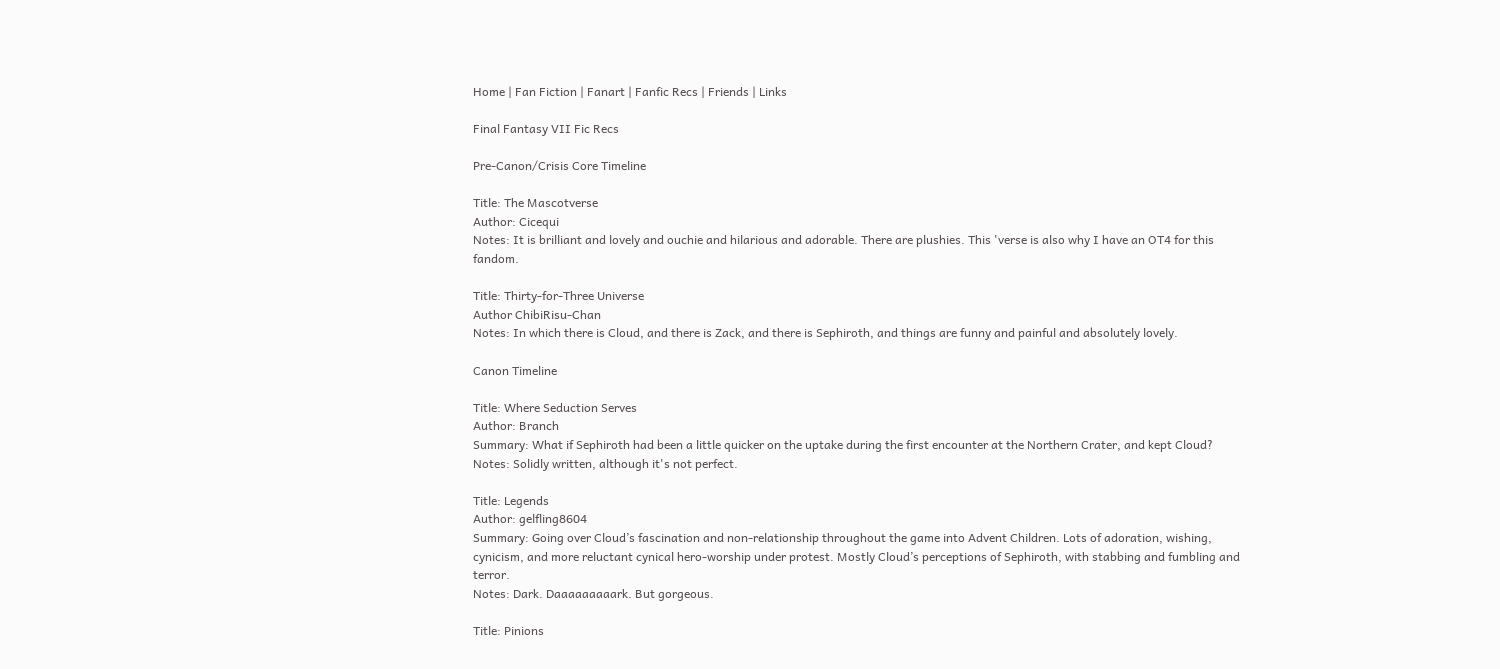Home | Fan Fiction | Fanart | Fanfic Recs | Friends | Links

Final Fantasy VII Fic Recs

Pre-Canon/Crisis Core Timeline

Title: The Mascotverse
Author: Cicequi
Notes: It is brilliant and lovely and ouchie and hilarious and adorable. There are plushies. This 'verse is also why I have an OT4 for this fandom.

Title: Thirty-for-Three Universe
Author ChibiRisu-Chan
Notes: In which there is Cloud, and there is Zack, and there is Sephiroth, and things are funny and painful and absolutely lovely.

Canon Timeline

Title: Where Seduction Serves
Author: Branch
Summary: What if Sephiroth had been a little quicker on the uptake during the first encounter at the Northern Crater, and kept Cloud?
Notes: Solidly written, although it's not perfect.

Title: Legends
Author: gelfling8604
Summary: Going over Cloud’s fascination and non-relationship throughout the game into Advent Children. Lots of adoration, wishing, cynicism, and more reluctant cynical hero-worship under protest. Mostly Cloud’s perceptions of Sephiroth, with stabbing and fumbling and terror.
Notes: Dark. Daaaaaaaaark. But gorgeous.

Title: Pinions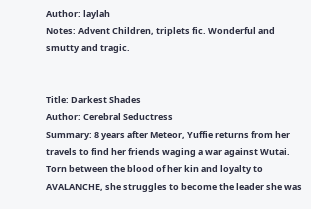Author: laylah
Notes: Advent Children, triplets fic. Wonderful and smutty and tragic.


Title: Darkest Shades
Author: Cerebral Seductress
Summary: 8 years after Meteor, Yuffie returns from her travels to find her friends waging a war against Wutai. Torn between the blood of her kin and loyalty to AVALANCHE, she struggles to become the leader she was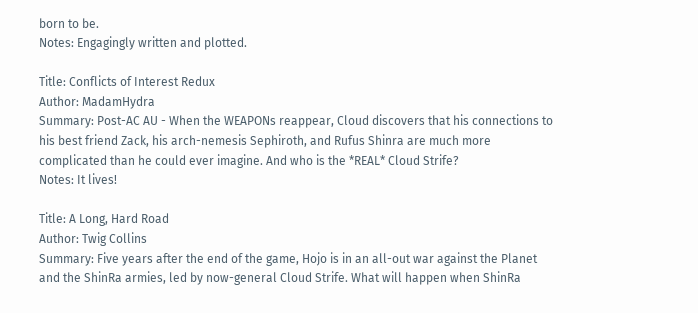born to be.
Notes: Engagingly written and plotted.

Title: Conflicts of Interest Redux
Author: MadamHydra
Summary: Post-AC AU - When the WEAPONs reappear, Cloud discovers that his connections to his best friend Zack, his arch-nemesis Sephiroth, and Rufus Shinra are much more complicated than he could ever imagine. And who is the *REAL* Cloud Strife?
Notes: It lives!

Title: A Long, Hard Road
Author: Twig Collins
Summary: Five years after the end of the game, Hojo is in an all-out war against the Planet and the ShinRa armies, led by now-general Cloud Strife. What will happen when ShinRa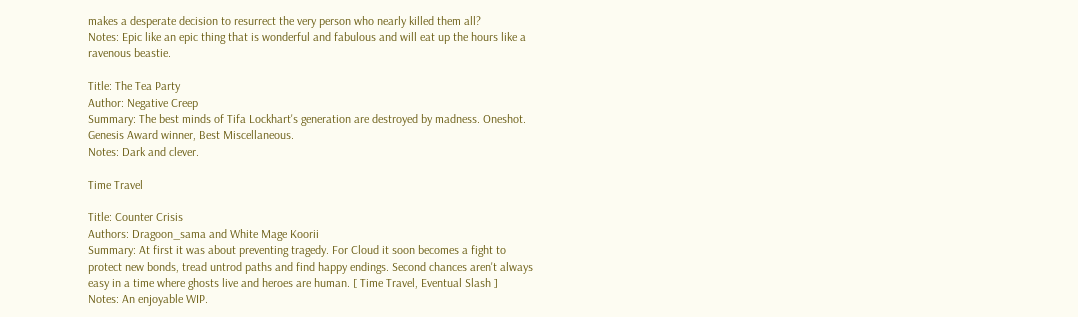makes a desperate decision to resurrect the very person who nearly killed them all?
Notes: Epic like an epic thing that is wonderful and fabulous and will eat up the hours like a ravenous beastie.

Title: The Tea Party
Author: Negative Creep
Summary: The best minds of Tifa Lockhart's generation are destroyed by madness. Oneshot. Genesis Award winner, Best Miscellaneous.
Notes: Dark and clever.

Time Travel

Title: Counter Crisis
Authors: Dragoon_sama and White Mage Koorii
Summary: At first it was about preventing tragedy. For Cloud it soon becomes a fight to protect new bonds, tread untrod paths and find happy endings. Second chances aren't always easy in a time where ghosts live and heroes are human. [ Time Travel, Eventual Slash ]
Notes: An enjoyable WIP.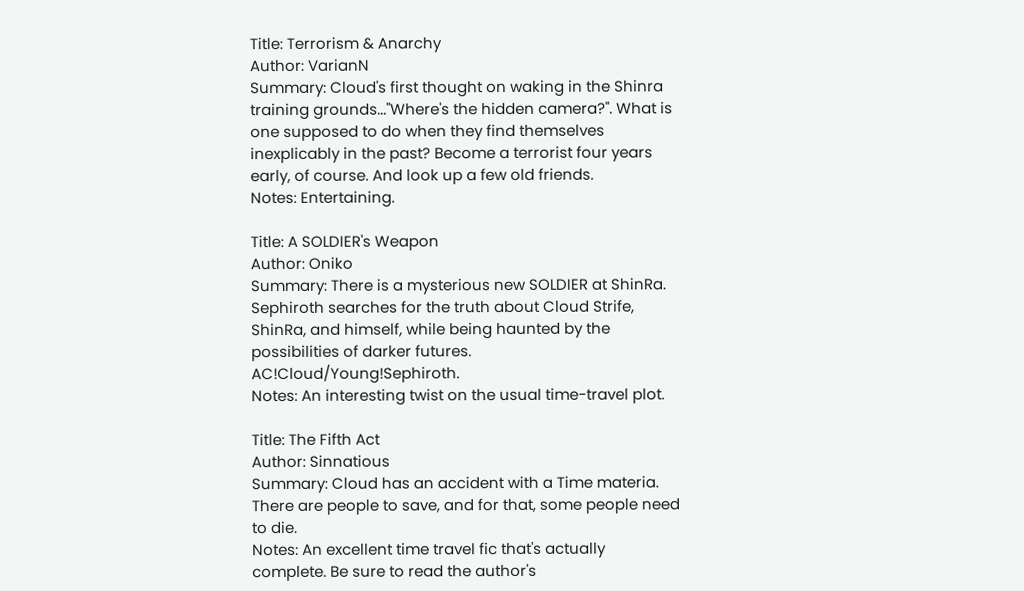Title: Terrorism & Anarchy
Author: VarianN
Summary: Cloud's first thought on waking in the Shinra training grounds..."Where's the hidden camera?". What is one supposed to do when they find themselves inexplicably in the past? Become a terrorist four years early, of course. And look up a few old friends.
Notes: Entertaining.

Title: A SOLDIER's Weapon
Author: Oniko
Summary: There is a mysterious new SOLDIER at ShinRa. Sephiroth searches for the truth about Cloud Strife, ShinRa, and himself, while being haunted by the possibilities of darker futures. AC!Cloud/Young!Sephiroth.
Notes: An interesting twist on the usual time-travel plot.

Title: The Fifth Act
Author: Sinnatious
Summary: Cloud has an accident with a Time materia. There are people to save, and for that, some people need to die.
Notes: An excellent time travel fic that's actually complete. Be sure to read the author's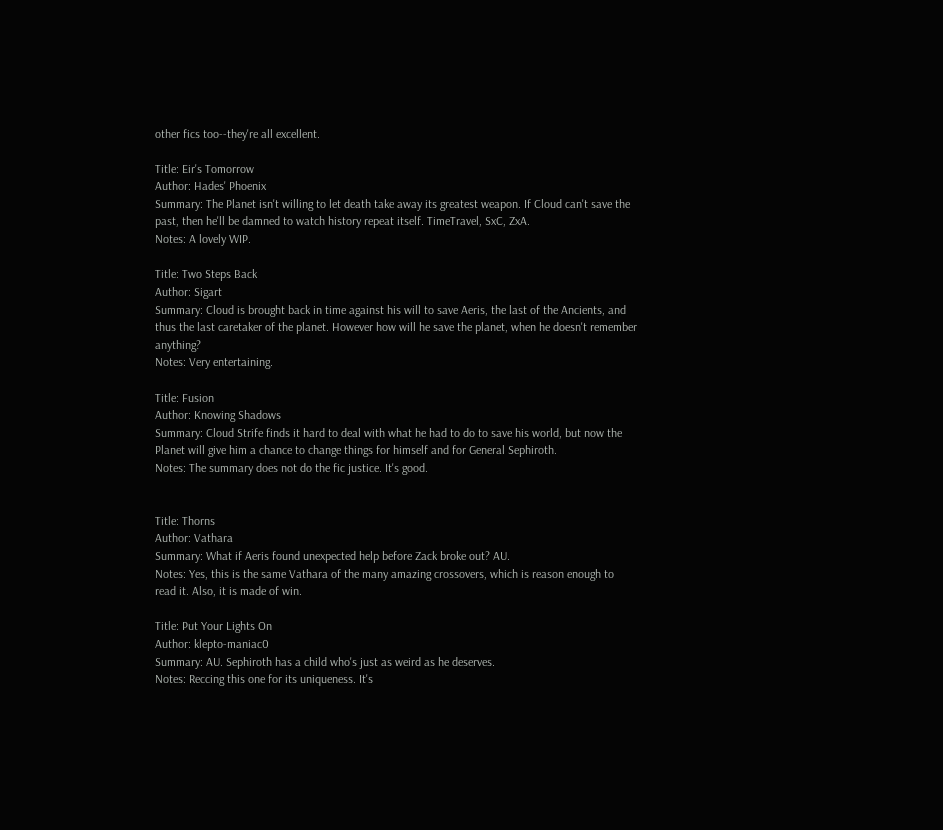other fics too--they're all excellent.

Title: Eir's Tomorrow
Author: Hades' Phoenix
Summary: The Planet isn't willing to let death take away its greatest weapon. If Cloud can't save the past, then he'll be damned to watch history repeat itself. TimeTravel, SxC, ZxA.
Notes: A lovely WIP.

Title: Two Steps Back
Author: Sigart
Summary: Cloud is brought back in time against his will to save Aeris, the last of the Ancients, and thus the last caretaker of the planet. However how will he save the planet, when he doesn't remember anything?
Notes: Very entertaining.

Title: Fusion
Author: Knowing Shadows
Summary: Cloud Strife finds it hard to deal with what he had to do to save his world, but now the Planet will give him a chance to change things for himself and for General Sephiroth.
Notes: The summary does not do the fic justice. It's good.


Title: Thorns
Author: Vathara
Summary: What if Aeris found unexpected help before Zack broke out? AU.
Notes: Yes, this is the same Vathara of the many amazing crossovers, which is reason enough to read it. Also, it is made of win.

Title: Put Your Lights On
Author: klepto-maniac0
Summary: AU. Sephiroth has a child who's just as weird as he deserves.
Notes: Reccing this one for its uniqueness. It's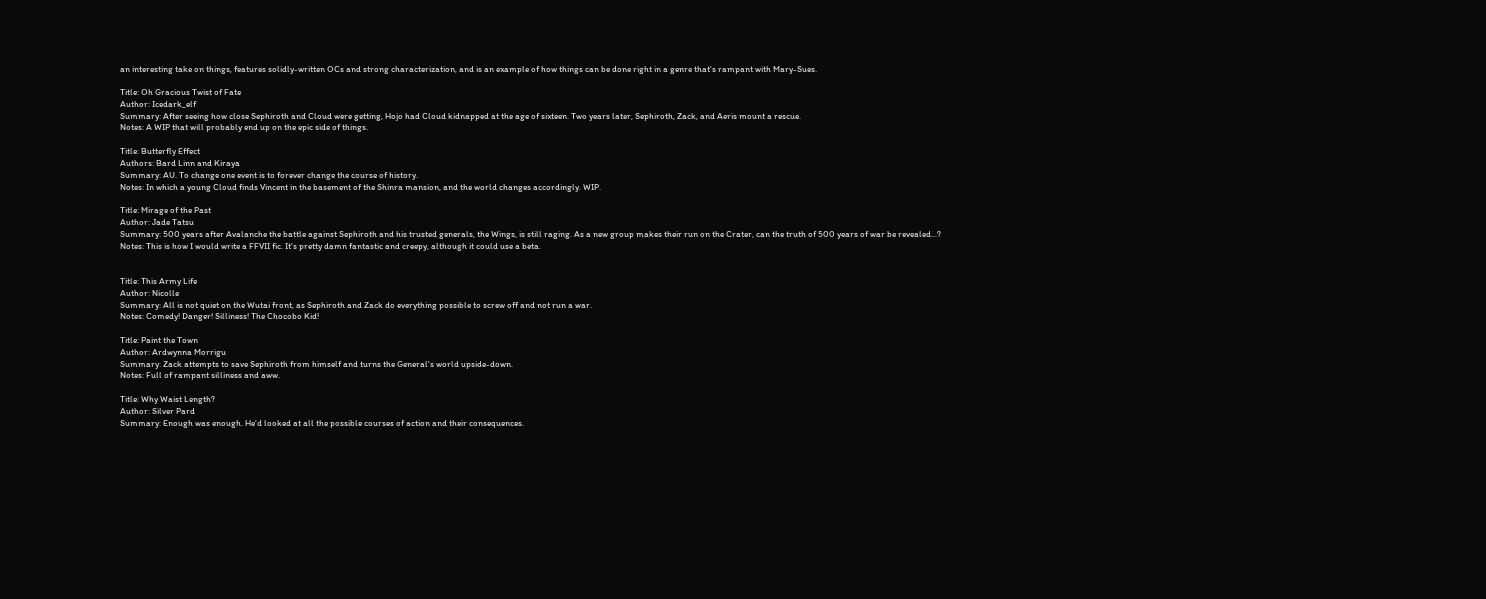an interesting take on things, features solidly-written OCs and strong characterization, and is an example of how things can be done right in a genre that's rampant with Mary-Sues.

Title: Oh Gracious Twist of Fate
Author: Icedark_elf
Summary: After seeing how close Sephiroth and Cloud were getting, Hojo had Cloud kidnapped at the age of sixteen. Two years later, Sephiroth, Zack, and Aeris mount a rescue.
Notes: A WIP that will probably end up on the epic side of things.

Title: Butterfly Effect
Authors: Bard Linn and Kiraya
Summary: AU. To change one event is to forever change the course of history.
Notes: In which a young Cloud finds Vincent in the basement of the Shinra mansion, and the world changes accordingly. WIP.

Title: Mirage of the Past
Author: Jade Tatsu
Summary: 500 years after Avalanche the battle against Sephiroth and his trusted generals, the Wings, is still raging. As a new group makes their run on the Crater, can the truth of 500 years of war be revealed...?
Notes: This is how I would write a FFVII fic. It's pretty damn fantastic and creepy, although it could use a beta.


Title: This Army Life
Author: Nicolle
Summary: All is not quiet on the Wutai front, as Sephiroth and Zack do everything possible to screw off and not run a war.
Notes: Comedy! Danger! Silliness! The Chocobo Kid!

Title: Paint the Town
Author: Ardwynna Morrigu
Summary: Zack attempts to save Sephiroth from himself and turns the General's world upside-down.
Notes: Full of rampant silliness and aww.

Title: Why Waist Length?
Author: Silver Pard
Summary: Enough was enough. He'd looked at all the possible courses of action and their consequences.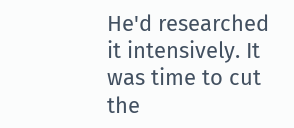He'd researched it intensively. It was time to cut the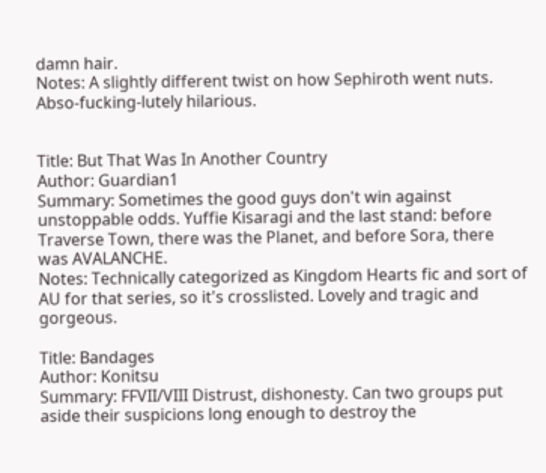damn hair.
Notes: A slightly different twist on how Sephiroth went nuts. Abso-fucking-lutely hilarious.


Title: But That Was In Another Country
Author: Guardian1
Summary: Sometimes the good guys don't win against unstoppable odds. Yuffie Kisaragi and the last stand: before Traverse Town, there was the Planet, and before Sora, there was AVALANCHE.
Notes: Technically categorized as Kingdom Hearts fic and sort of AU for that series, so it's crosslisted. Lovely and tragic and gorgeous.

Title: Bandages
Author: Konitsu
Summary: FFVII/VIII Distrust, dishonesty. Can two groups put aside their suspicions long enough to destroy the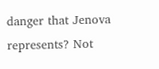danger that Jenova represents? Not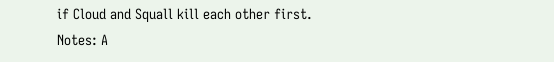if Cloud and Squall kill each other first.
Notes: A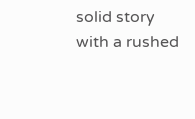solid story with a rushed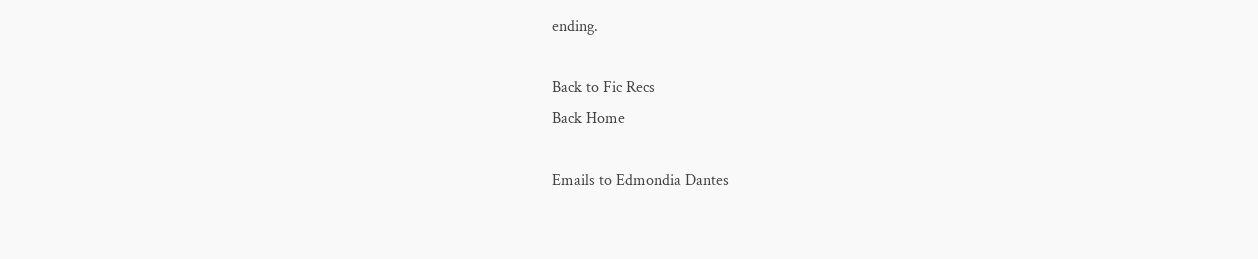ending.

Back to Fic Recs
Back Home

Emails to Edmondia Dantes